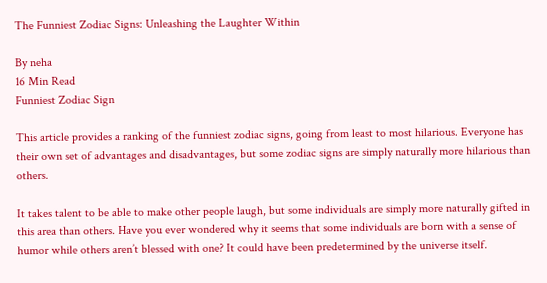The Funniest Zodiac Signs: Unleashing the Laughter Within

By neha
16 Min Read
Funniest Zodiac Sign

This article provides a ranking of the funniest zodiac signs, going from least to most hilarious. Everyone has their own set of advantages and disadvantages, but some zodiac signs are simply naturally more hilarious than others.

It takes talent to be able to make other people laugh, but some individuals are simply more naturally gifted in this area than others. Have you ever wondered why it seems that some individuals are born with a sense of humor while others aren’t blessed with one? It could have been predetermined by the universe itself.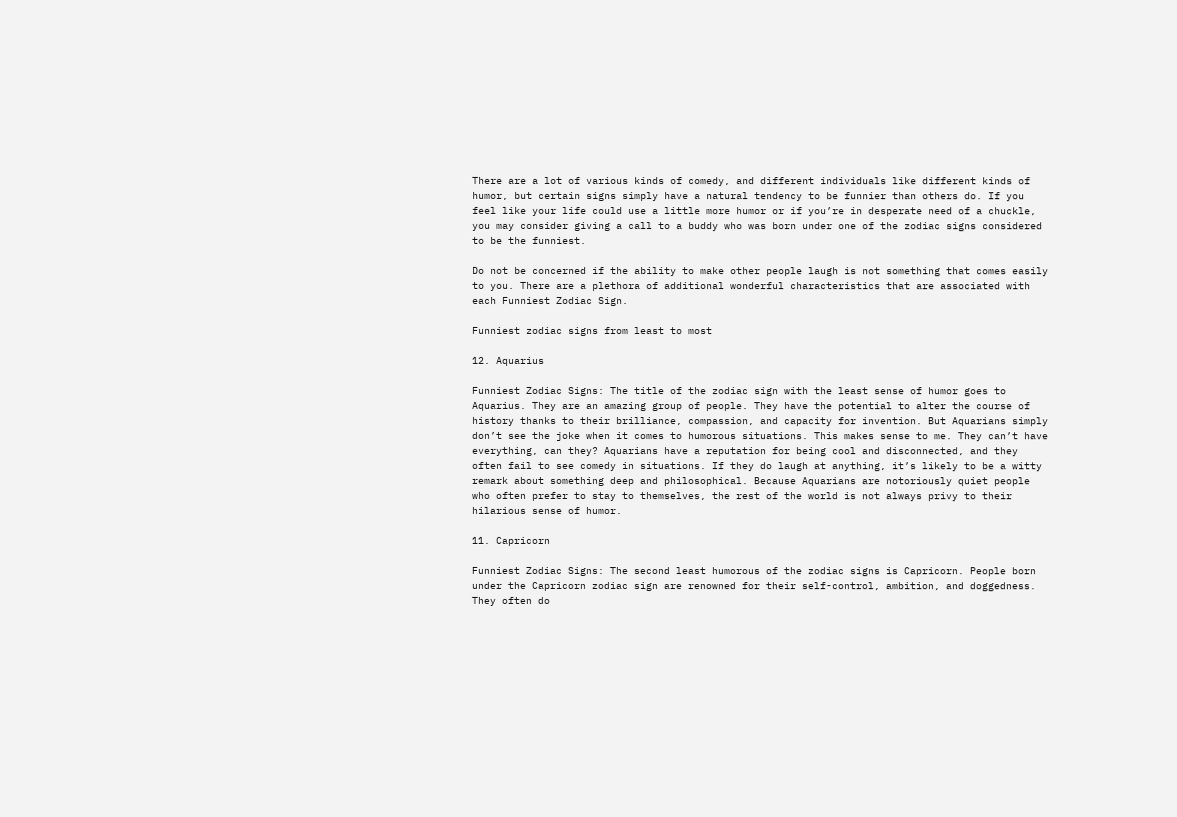There are a lot of various kinds of comedy, and different individuals like different kinds of humor, but certain signs simply have a natural tendency to be funnier than others do. If you feel like your life could use a little more humor or if you’re in desperate need of a chuckle, you may consider giving a call to a buddy who was born under one of the zodiac signs considered to be the funniest.

Do not be concerned if the ability to make other people laugh is not something that comes easily to you. There are a plethora of additional wonderful characteristics that are associated with each Funniest Zodiac Sign.

Funniest zodiac signs from least to most

12. Aquarius

Funniest Zodiac Signs: The title of the zodiac sign with the least sense of humor goes to Aquarius. They are an amazing group of people. They have the potential to alter the course of history thanks to their brilliance, compassion, and capacity for invention. But Aquarians simply don’t see the joke when it comes to humorous situations. This makes sense to me. They can’t have everything, can they? Aquarians have a reputation for being cool and disconnected, and they often fail to see comedy in situations. If they do laugh at anything, it’s likely to be a witty remark about something deep and philosophical. Because Aquarians are notoriously quiet people who often prefer to stay to themselves, the rest of the world is not always privy to their hilarious sense of humor.

11. Capricorn

Funniest Zodiac Signs: The second least humorous of the zodiac signs is Capricorn. People born under the Capricorn zodiac sign are renowned for their self-control, ambition, and doggedness. They often do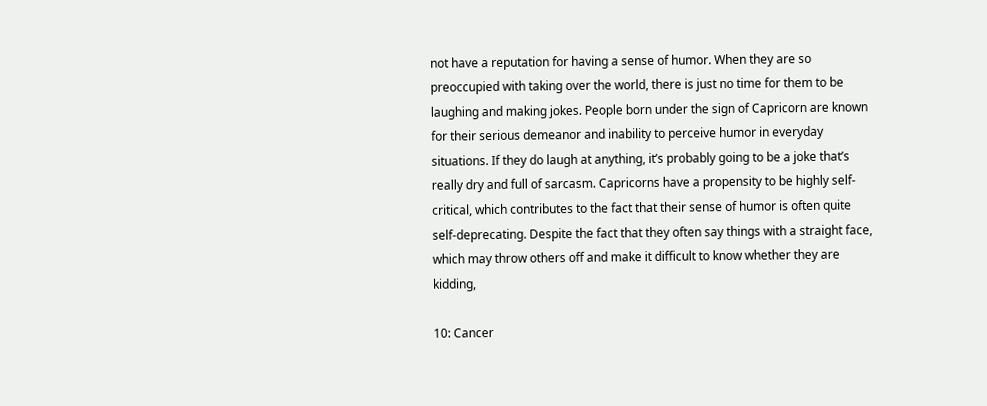not have a reputation for having a sense of humor. When they are so preoccupied with taking over the world, there is just no time for them to be laughing and making jokes. People born under the sign of Capricorn are known for their serious demeanor and inability to perceive humor in everyday situations. If they do laugh at anything, it’s probably going to be a joke that’s really dry and full of sarcasm. Capricorns have a propensity to be highly self-critical, which contributes to the fact that their sense of humor is often quite self-deprecating. Despite the fact that they often say things with a straight face, which may throw others off and make it difficult to know whether they are kidding,

10: Cancer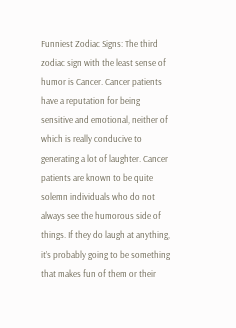Funniest Zodiac Signs: The third zodiac sign with the least sense of humor is Cancer. Cancer patients have a reputation for being sensitive and emotional, neither of which is really conducive to generating a lot of laughter. Cancer patients are known to be quite solemn individuals who do not always see the humorous side of things. If they do laugh at anything, it’s probably going to be something that makes fun of them or their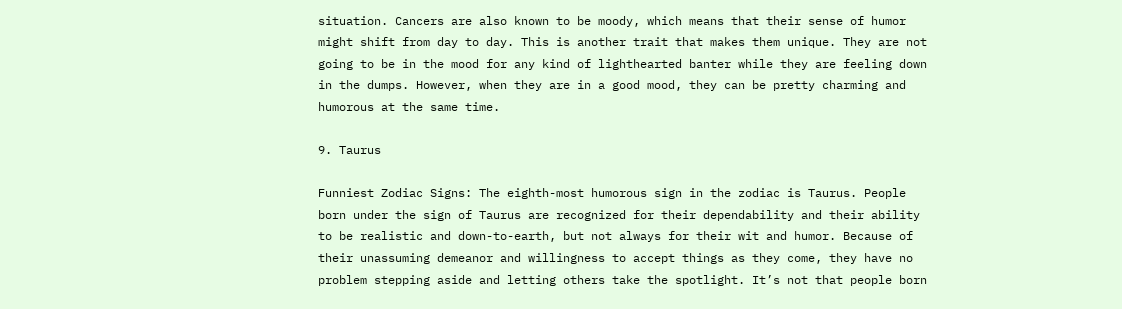situation. Cancers are also known to be moody, which means that their sense of humor might shift from day to day. This is another trait that makes them unique. They are not going to be in the mood for any kind of lighthearted banter while they are feeling down in the dumps. However, when they are in a good mood, they can be pretty charming and humorous at the same time.

9. Taurus

Funniest Zodiac Signs: The eighth-most humorous sign in the zodiac is Taurus. People born under the sign of Taurus are recognized for their dependability and their ability to be realistic and down-to-earth, but not always for their wit and humor. Because of their unassuming demeanor and willingness to accept things as they come, they have no problem stepping aside and letting others take the spotlight. It’s not that people born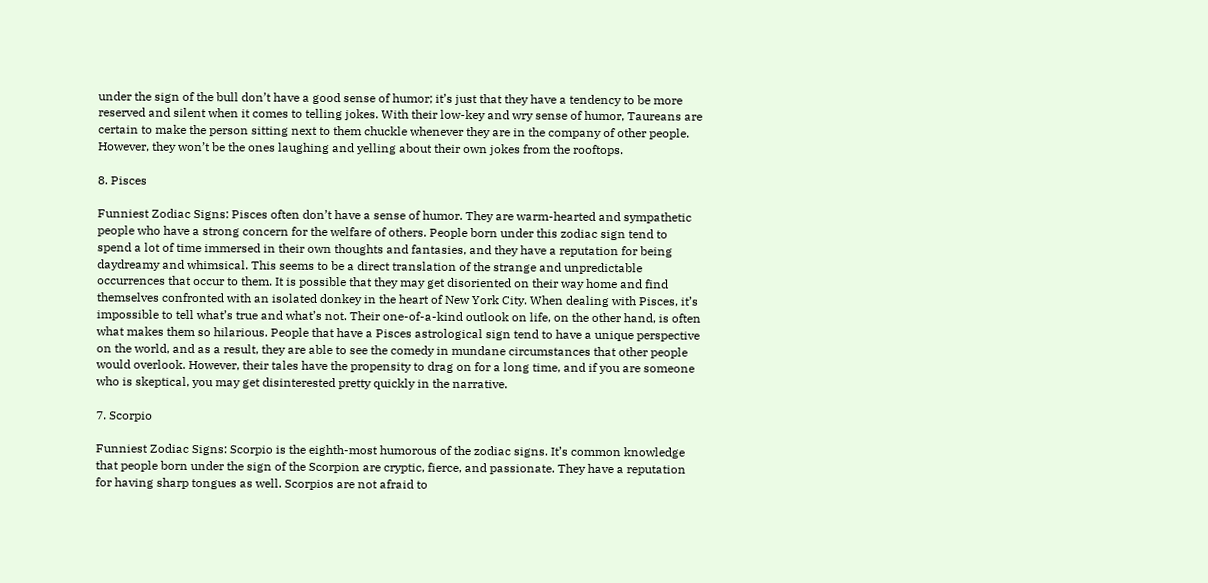under the sign of the bull don’t have a good sense of humor; it’s just that they have a tendency to be more reserved and silent when it comes to telling jokes. With their low-key and wry sense of humor, Taureans are certain to make the person sitting next to them chuckle whenever they are in the company of other people. However, they won’t be the ones laughing and yelling about their own jokes from the rooftops.

8. Pisces

Funniest Zodiac Signs: Pisces often don’t have a sense of humor. They are warm-hearted and sympathetic people who have a strong concern for the welfare of others. People born under this zodiac sign tend to spend a lot of time immersed in their own thoughts and fantasies, and they have a reputation for being daydreamy and whimsical. This seems to be a direct translation of the strange and unpredictable occurrences that occur to them. It is possible that they may get disoriented on their way home and find themselves confronted with an isolated donkey in the heart of New York City. When dealing with Pisces, it’s impossible to tell what’s true and what’s not. Their one-of-a-kind outlook on life, on the other hand, is often what makes them so hilarious. People that have a Pisces astrological sign tend to have a unique perspective on the world, and as a result, they are able to see the comedy in mundane circumstances that other people would overlook. However, their tales have the propensity to drag on for a long time, and if you are someone who is skeptical, you may get disinterested pretty quickly in the narrative.

7. Scorpio

Funniest Zodiac Signs: Scorpio is the eighth-most humorous of the zodiac signs. It’s common knowledge that people born under the sign of the Scorpion are cryptic, fierce, and passionate. They have a reputation for having sharp tongues as well. Scorpios are not afraid to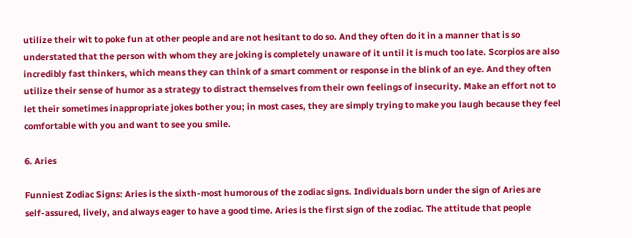utilize their wit to poke fun at other people and are not hesitant to do so. And they often do it in a manner that is so understated that the person with whom they are joking is completely unaware of it until it is much too late. Scorpios are also incredibly fast thinkers, which means they can think of a smart comment or response in the blink of an eye. And they often utilize their sense of humor as a strategy to distract themselves from their own feelings of insecurity. Make an effort not to let their sometimes inappropriate jokes bother you; in most cases, they are simply trying to make you laugh because they feel comfortable with you and want to see you smile.

6. Aries

Funniest Zodiac Signs: Aries is the sixth-most humorous of the zodiac signs. Individuals born under the sign of Aries are self-assured, lively, and always eager to have a good time. Aries is the first sign of the zodiac. The attitude that people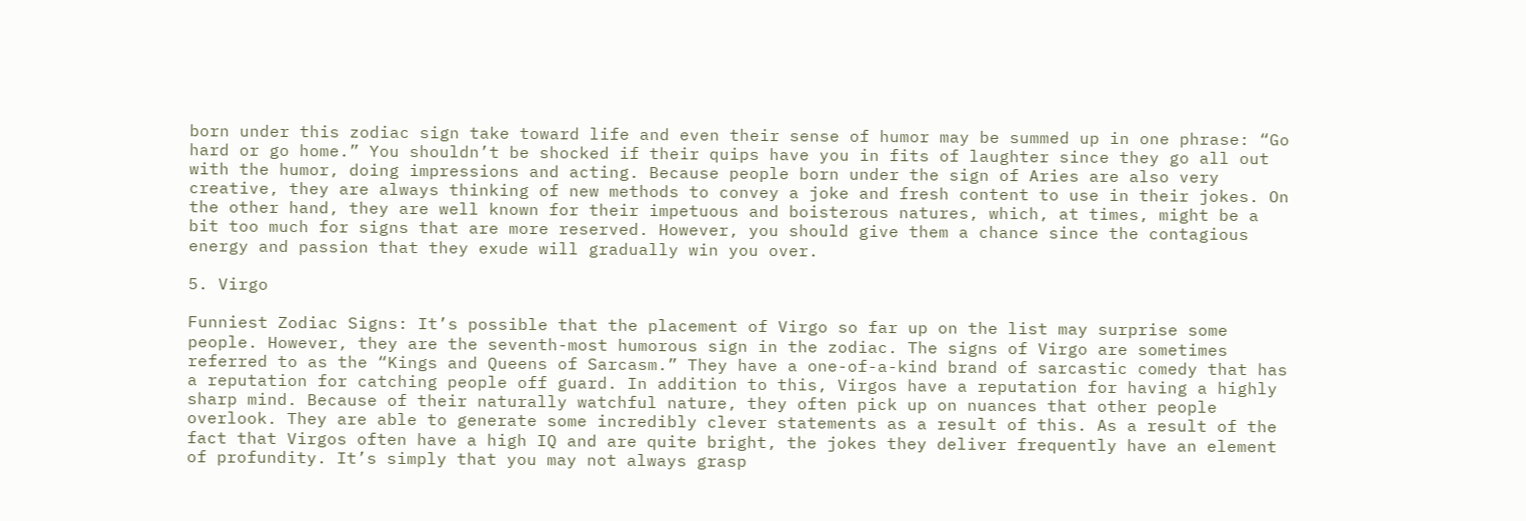born under this zodiac sign take toward life and even their sense of humor may be summed up in one phrase: “Go hard or go home.” You shouldn’t be shocked if their quips have you in fits of laughter since they go all out with the humor, doing impressions and acting. Because people born under the sign of Aries are also very creative, they are always thinking of new methods to convey a joke and fresh content to use in their jokes. On the other hand, they are well known for their impetuous and boisterous natures, which, at times, might be a bit too much for signs that are more reserved. However, you should give them a chance since the contagious energy and passion that they exude will gradually win you over.

5. Virgo

Funniest Zodiac Signs: It’s possible that the placement of Virgo so far up on the list may surprise some people. However, they are the seventh-most humorous sign in the zodiac. The signs of Virgo are sometimes referred to as the “Kings and Queens of Sarcasm.” They have a one-of-a-kind brand of sarcastic comedy that has a reputation for catching people off guard. In addition to this, Virgos have a reputation for having a highly sharp mind. Because of their naturally watchful nature, they often pick up on nuances that other people overlook. They are able to generate some incredibly clever statements as a result of this. As a result of the fact that Virgos often have a high IQ and are quite bright, the jokes they deliver frequently have an element of profundity. It’s simply that you may not always grasp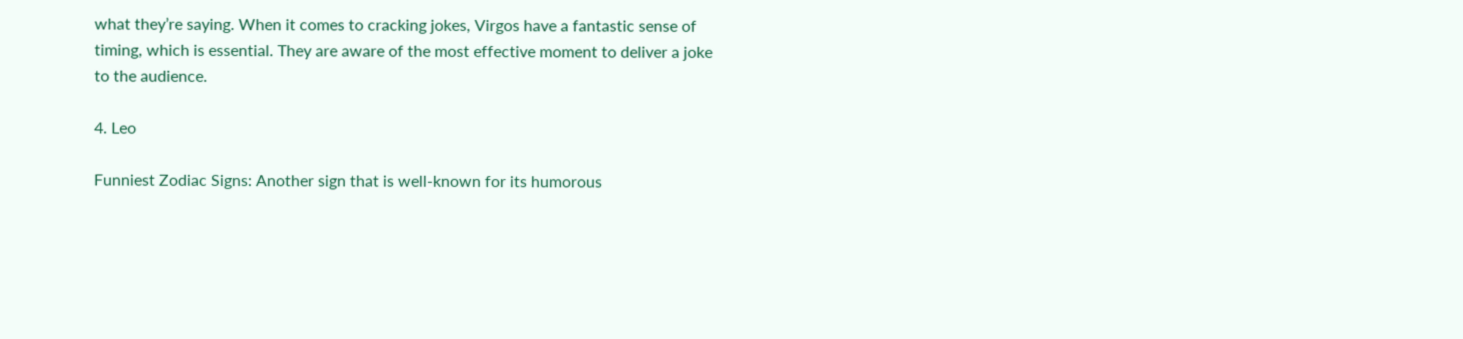what they’re saying. When it comes to cracking jokes, Virgos have a fantastic sense of timing, which is essential. They are aware of the most effective moment to deliver a joke to the audience.

4. Leo

Funniest Zodiac Signs: Another sign that is well-known for its humorous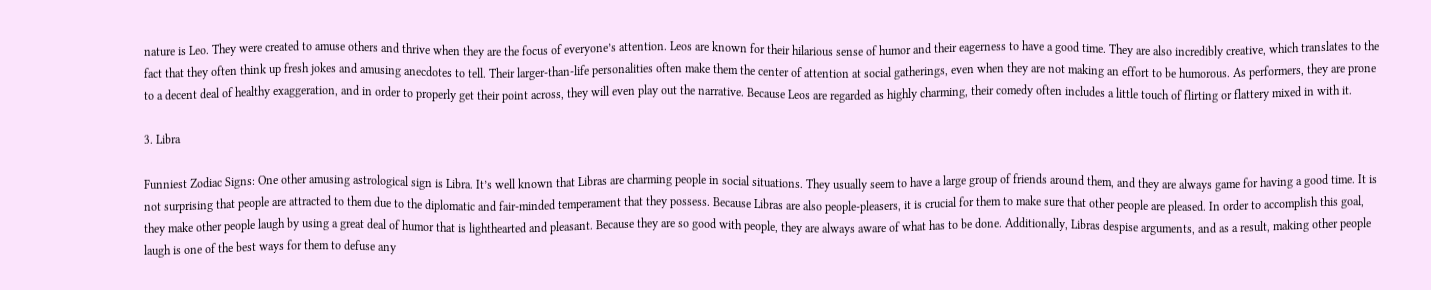nature is Leo. They were created to amuse others and thrive when they are the focus of everyone’s attention. Leos are known for their hilarious sense of humor and their eagerness to have a good time. They are also incredibly creative, which translates to the fact that they often think up fresh jokes and amusing anecdotes to tell. Their larger-than-life personalities often make them the center of attention at social gatherings, even when they are not making an effort to be humorous. As performers, they are prone to a decent deal of healthy exaggeration, and in order to properly get their point across, they will even play out the narrative. Because Leos are regarded as highly charming, their comedy often includes a little touch of flirting or flattery mixed in with it.

3. Libra

Funniest Zodiac Signs: One other amusing astrological sign is Libra. It’s well known that Libras are charming people in social situations. They usually seem to have a large group of friends around them, and they are always game for having a good time. It is not surprising that people are attracted to them due to the diplomatic and fair-minded temperament that they possess. Because Libras are also people-pleasers, it is crucial for them to make sure that other people are pleased. In order to accomplish this goal, they make other people laugh by using a great deal of humor that is lighthearted and pleasant. Because they are so good with people, they are always aware of what has to be done. Additionally, Libras despise arguments, and as a result, making other people laugh is one of the best ways for them to defuse any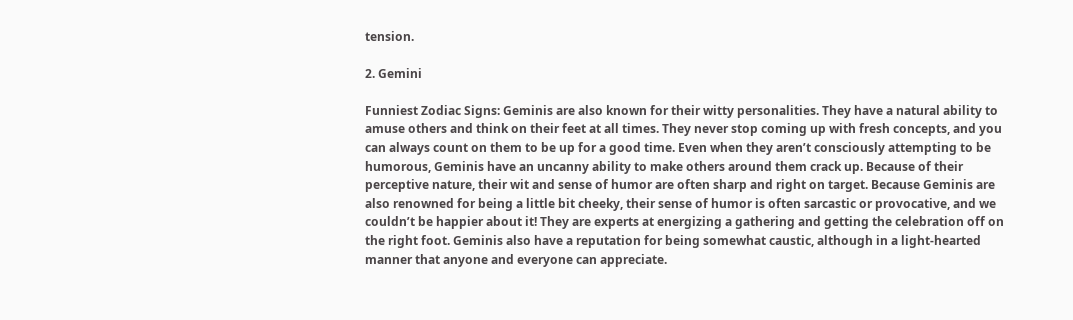tension.

2. Gemini

Funniest Zodiac Signs: Geminis are also known for their witty personalities. They have a natural ability to amuse others and think on their feet at all times. They never stop coming up with fresh concepts, and you can always count on them to be up for a good time. Even when they aren’t consciously attempting to be humorous, Geminis have an uncanny ability to make others around them crack up. Because of their perceptive nature, their wit and sense of humor are often sharp and right on target. Because Geminis are also renowned for being a little bit cheeky, their sense of humor is often sarcastic or provocative, and we couldn’t be happier about it! They are experts at energizing a gathering and getting the celebration off on the right foot. Geminis also have a reputation for being somewhat caustic, although in a light-hearted manner that anyone and everyone can appreciate.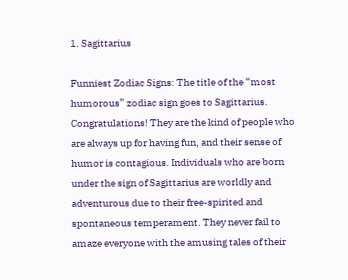1. Sagittarius

Funniest Zodiac Signs: The title of the “most humorous” zodiac sign goes to Sagittarius. Congratulations! They are the kind of people who are always up for having fun, and their sense of humor is contagious. Individuals who are born under the sign of Sagittarius are worldly and adventurous due to their free-spirited and spontaneous temperament. They never fail to amaze everyone with the amusing tales of their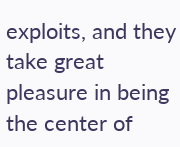exploits, and they take great pleasure in being the center of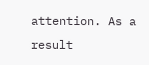attention. As a result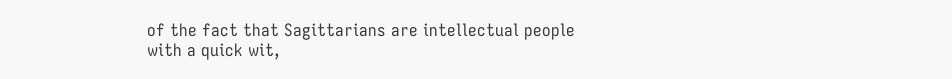of the fact that Sagittarians are intellectual people with a quick wit,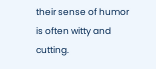their sense of humor is often witty and cutting.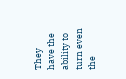They have the ability to turn even the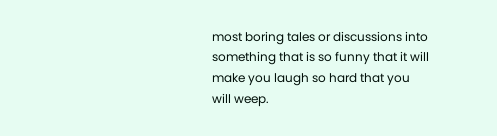most boring tales or discussions into something that is so funny that it will make you laugh so hard that you will weep.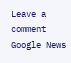Leave a comment
Google News